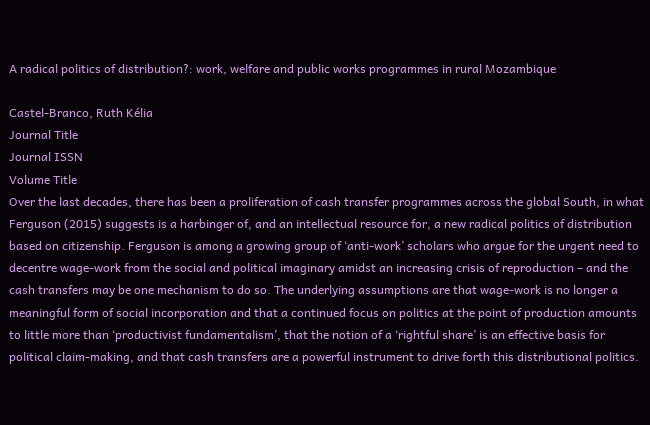A radical politics of distribution?: work, welfare and public works programmes in rural Mozambique

Castel-Branco, Ruth Kélia
Journal Title
Journal ISSN
Volume Title
Over the last decades, there has been a proliferation of cash transfer programmes across the global South, in what Ferguson (2015) suggests is a harbinger of, and an intellectual resource for, a new radical politics of distribution based on citizenship. Ferguson is among a growing group of ‘anti-work’ scholars who argue for the urgent need to decentre wage-work from the social and political imaginary amidst an increasing crisis of reproduction – and the cash transfers may be one mechanism to do so. The underlying assumptions are that wage-work is no longer a meaningful form of social incorporation and that a continued focus on politics at the point of production amounts to little more than ‘productivist fundamentalism’, that the notion of a ‘rightful share’ is an effective basis for political claim-making, and that cash transfers are a powerful instrument to drive forth this distributional politics.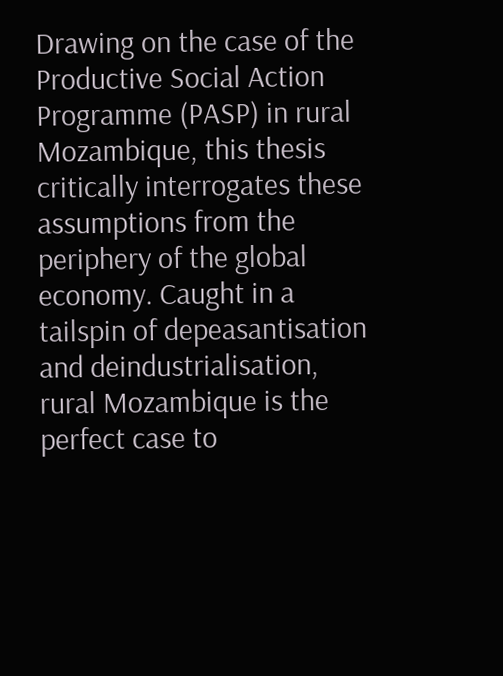Drawing on the case of the Productive Social Action Programme (PASP) in rural Mozambique, this thesis critically interrogates these assumptions from the periphery of the global economy. Caught in a tailspin of depeasantisation and deindustrialisation, rural Mozambique is the perfect case to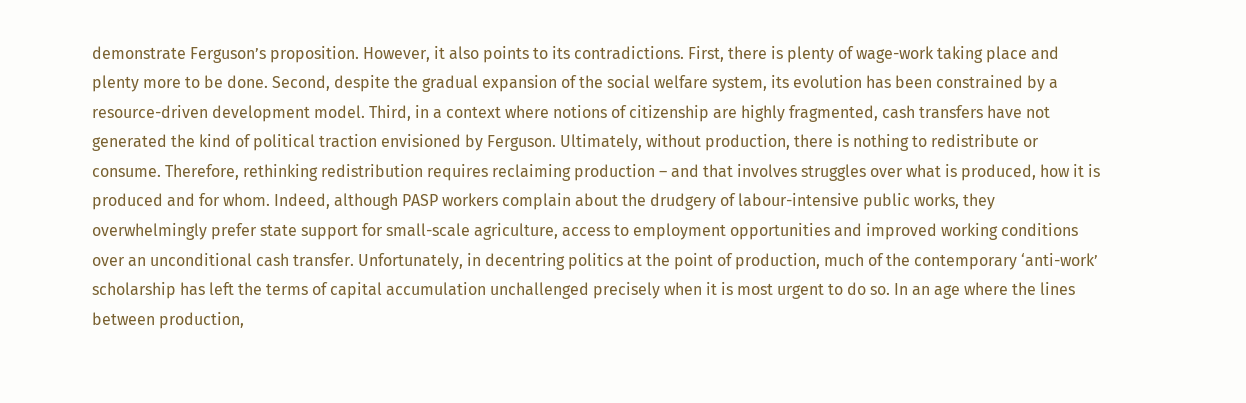demonstrate Ferguson’s proposition. However, it also points to its contradictions. First, there is plenty of wage-work taking place and plenty more to be done. Second, despite the gradual expansion of the social welfare system, its evolution has been constrained by a resource-driven development model. Third, in a context where notions of citizenship are highly fragmented, cash transfers have not generated the kind of political traction envisioned by Ferguson. Ultimately, without production, there is nothing to redistribute or consume. Therefore, rethinking redistribution requires reclaiming production – and that involves struggles over what is produced, how it is produced and for whom. Indeed, although PASP workers complain about the drudgery of labour-intensive public works, they overwhelmingly prefer state support for small-scale agriculture, access to employment opportunities and improved working conditions over an unconditional cash transfer. Unfortunately, in decentring politics at the point of production, much of the contemporary ‘anti-work’ scholarship has left the terms of capital accumulation unchallenged precisely when it is most urgent to do so. In an age where the lines between production,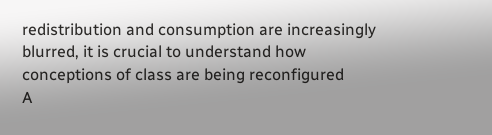redistribution and consumption are increasingly blurred, it is crucial to understand how conceptions of class are being reconfigured
A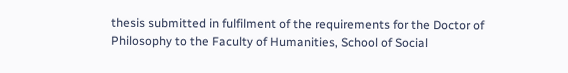thesis submitted in fulfilment of the requirements for the Doctor of Philosophy to the Faculty of Humanities, School of Social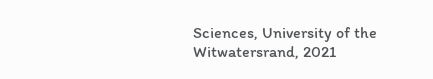Sciences, University of the Witwatersrand, 2021